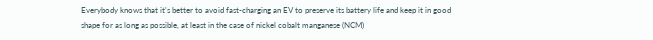Everybody knows that it’s better to avoid fast-charging an EV to preserve its battery life and keep it in good shape for as long as possible, at least in the case of nickel cobalt manganese (NCM)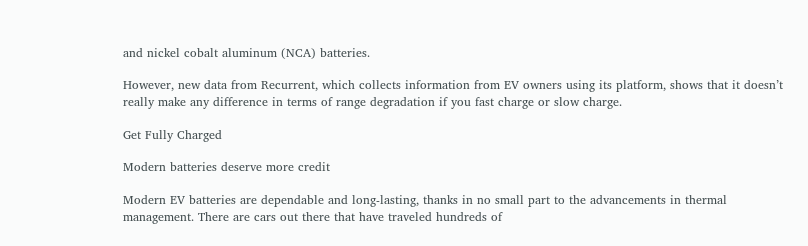and nickel cobalt aluminum (NCA) batteries.

However, new data from Recurrent, which collects information from EV owners using its platform, shows that it doesn’t really make any difference in terms of range degradation if you fast charge or slow charge.

Get Fully Charged

Modern batteries deserve more credit

Modern EV batteries are dependable and long-lasting, thanks in no small part to the advancements in thermal management. There are cars out there that have traveled hundreds of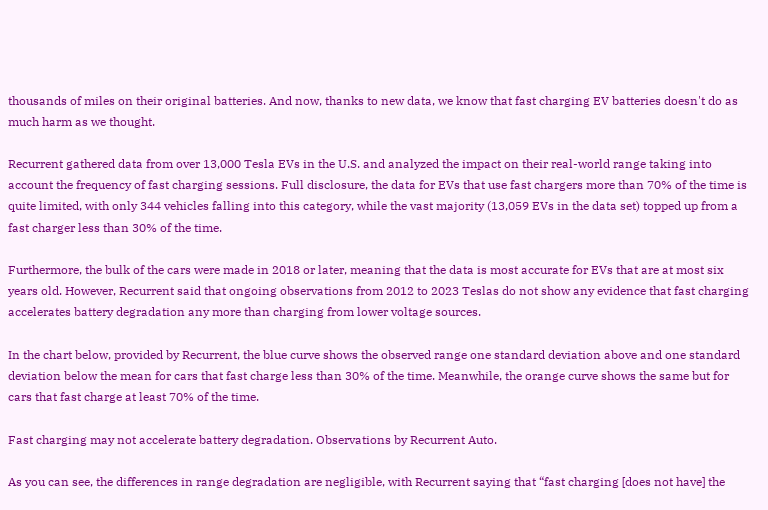thousands of miles on their original batteries. And now, thanks to new data, we know that fast charging EV batteries doesn't do as much harm as we thought.

Recurrent gathered data from over 13,000 Tesla EVs in the U.S. and analyzed the impact on their real-world range taking into account the frequency of fast charging sessions. Full disclosure, the data for EVs that use fast chargers more than 70% of the time is quite limited, with only 344 vehicles falling into this category, while the vast majority (13,059 EVs in the data set) topped up from a fast charger less than 30% of the time.

Furthermore, the bulk of the cars were made in 2018 or later, meaning that the data is most accurate for EVs that are at most six years old. However, Recurrent said that ongoing observations from 2012 to 2023 Teslas do not show any evidence that fast charging accelerates battery degradation any more than charging from lower voltage sources.

In the chart below, provided by Recurrent, the blue curve shows the observed range one standard deviation above and one standard deviation below the mean for cars that fast charge less than 30% of the time. Meanwhile, the orange curve shows the same but for cars that fast charge at least 70% of the time.

Fast charging may not accelerate battery degradation. Observations by Recurrent Auto.

As you can see, the differences in range degradation are negligible, with Recurrent saying that “fast charging [does not have] the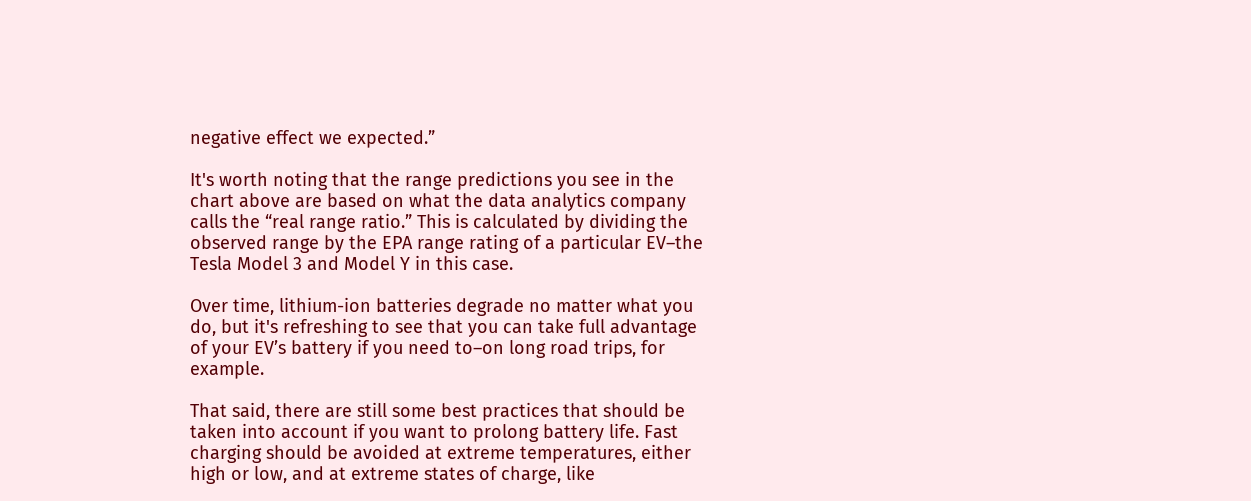negative effect we expected.”

It's worth noting that the range predictions you see in the chart above are based on what the data analytics company calls the “real range ratio.” This is calculated by dividing the observed range by the EPA range rating of a particular EV–the Tesla Model 3 and Model Y in this case.

Over time, lithium-ion batteries degrade no matter what you do, but it's refreshing to see that you can take full advantage of your EV’s battery if you need to–on long road trips, for example.

That said, there are still some best practices that should be taken into account if you want to prolong battery life. Fast charging should be avoided at extreme temperatures, either high or low, and at extreme states of charge, like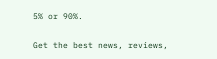5% or 90%.

Get the best news, reviews,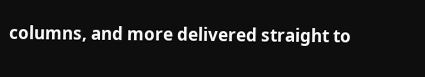columns, and more delivered straight to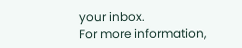your inbox.
For more information,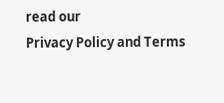read our
Privacy Policy and Terms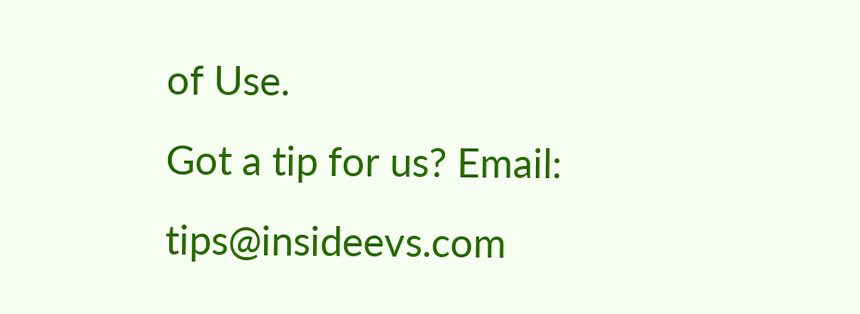of Use.
Got a tip for us? Email: tips@insideevs.com